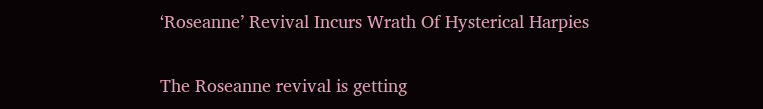‘Roseanne’ Revival Incurs Wrath Of Hysterical Harpies


The Roseanne revival is getting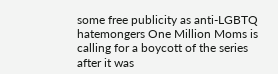some free publicity as anti-LGBTQ hatemongers One Million Moms is calling for a boycott of the series after it was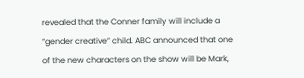revealed that the Conner family will include a “gender creative” child. ABC announced that one of the new characters on the show will be Mark,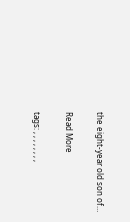the eight-year old son of…

Read More

tags: , , , , , , , ,